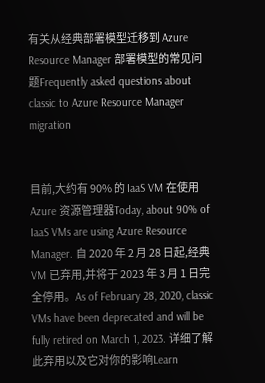有关从经典部署模型迁移到 Azure Resource Manager 部署模型的常见问题Frequently asked questions about classic to Azure Resource Manager migration


目前,大约有 90% 的 IaaS VM 在使用 Azure 资源管理器Today, about 90% of IaaS VMs are using Azure Resource Manager. 自 2020 年 2 月 28 日起,经典 VM 已弃用,并将于 2023 年 3 月 1 日完全停用。As of February 28, 2020, classic VMs have been deprecated and will be fully retired on March 1, 2023. 详细了解此弃用以及它对你的影响Learn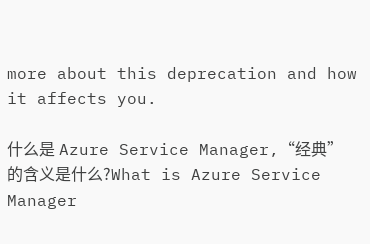more about this deprecation and how it affects you.

什么是 Azure Service Manager,“经典”的含义是什么?What is Azure Service Manager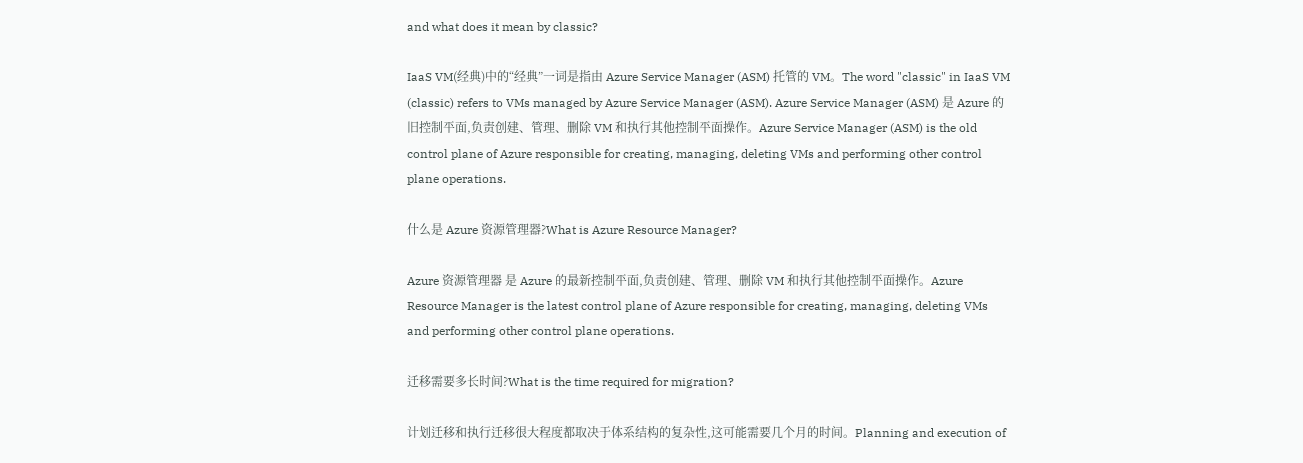and what does it mean by classic?

IaaS VM(经典)中的“经典”一词是指由 Azure Service Manager (ASM) 托管的 VM。The word "classic" in IaaS VM (classic) refers to VMs managed by Azure Service Manager (ASM). Azure Service Manager (ASM) 是 Azure 的旧控制平面,负责创建、管理、删除 VM 和执行其他控制平面操作。Azure Service Manager (ASM) is the old control plane of Azure responsible for creating, managing, deleting VMs and performing other control plane operations.

什么是 Azure 资源管理器?What is Azure Resource Manager?

Azure 资源管理器 是 Azure 的最新控制平面,负责创建、管理、删除 VM 和执行其他控制平面操作。Azure Resource Manager is the latest control plane of Azure responsible for creating, managing, deleting VMs and performing other control plane operations.

迁移需要多长时间?What is the time required for migration?

计划迁移和执行迁移很大程度都取决于体系结构的复杂性,这可能需要几个月的时间。Planning and execution of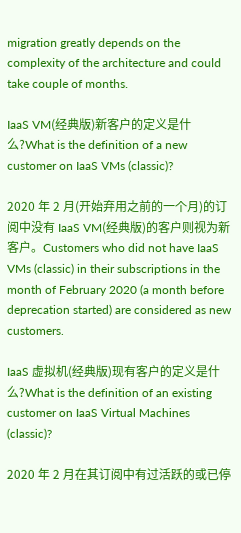migration greatly depends on the complexity of the architecture and could take couple of months.

IaaS VM(经典版)新客户的定义是什么?What is the definition of a new customer on IaaS VMs (classic)?

2020 年 2 月(开始弃用之前的一个月)的订阅中没有 IaaS VM(经典版)的客户则视为新客户。Customers who did not have IaaS VMs (classic) in their subscriptions in the month of February 2020 (a month before deprecation started) are considered as new customers.

IaaS 虚拟机(经典版)现有客户的定义是什么?What is the definition of an existing customer on IaaS Virtual Machines (classic)?

2020 年 2 月在其订阅中有过活跃的或已停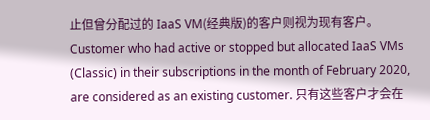止但曾分配过的 IaaS VM(经典版)的客户则视为现有客户。Customer who had active or stopped but allocated IaaS VMs (Classic) in their subscriptions in the month of February 2020, are considered as an existing customer. 只有这些客户才会在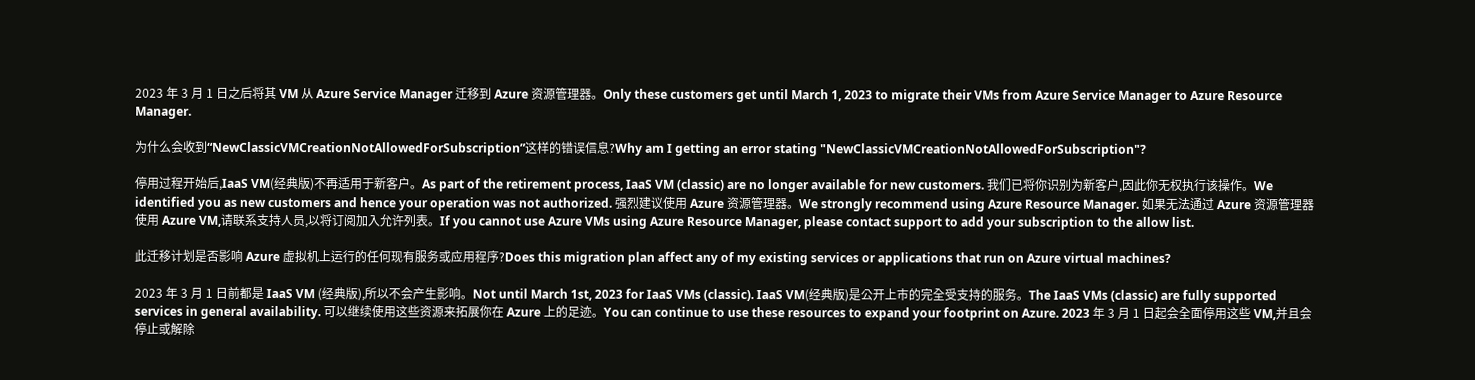2023 年 3 月 1 日之后将其 VM 从 Azure Service Manager 迁移到 Azure 资源管理器。Only these customers get until March 1, 2023 to migrate their VMs from Azure Service Manager to Azure Resource Manager.

为什么会收到“NewClassicVMCreationNotAllowedForSubscription”这样的错误信息?Why am I getting an error stating "NewClassicVMCreationNotAllowedForSubscription"?

停用过程开始后,IaaS VM(经典版)不再适用于新客户。As part of the retirement process, IaaS VM (classic) are no longer available for new customers. 我们已将你识别为新客户,因此你无权执行该操作。We identified you as new customers and hence your operation was not authorized. 强烈建议使用 Azure 资源管理器。We strongly recommend using Azure Resource Manager. 如果无法通过 Azure 资源管理器使用 Azure VM,请联系支持人员,以将订阅加入允许列表。If you cannot use Azure VMs using Azure Resource Manager, please contact support to add your subscription to the allow list.

此迁移计划是否影响 Azure 虚拟机上运行的任何现有服务或应用程序?Does this migration plan affect any of my existing services or applications that run on Azure virtual machines?

2023 年 3 月 1 日前都是 IaaS VM (经典版),所以不会产生影响。Not until March 1st, 2023 for IaaS VMs (classic). IaaS VM(经典版)是公开上市的完全受支持的服务。The IaaS VMs (classic) are fully supported services in general availability. 可以继续使用这些资源来拓展你在 Azure 上的足迹。You can continue to use these resources to expand your footprint on Azure. 2023 年 3 月 1 日起会全面停用这些 VM,并且会停止或解除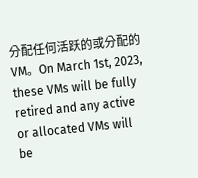分配任何活跃的或分配的 VM。On March 1st, 2023, these VMs will be fully retired and any active or allocated VMs will be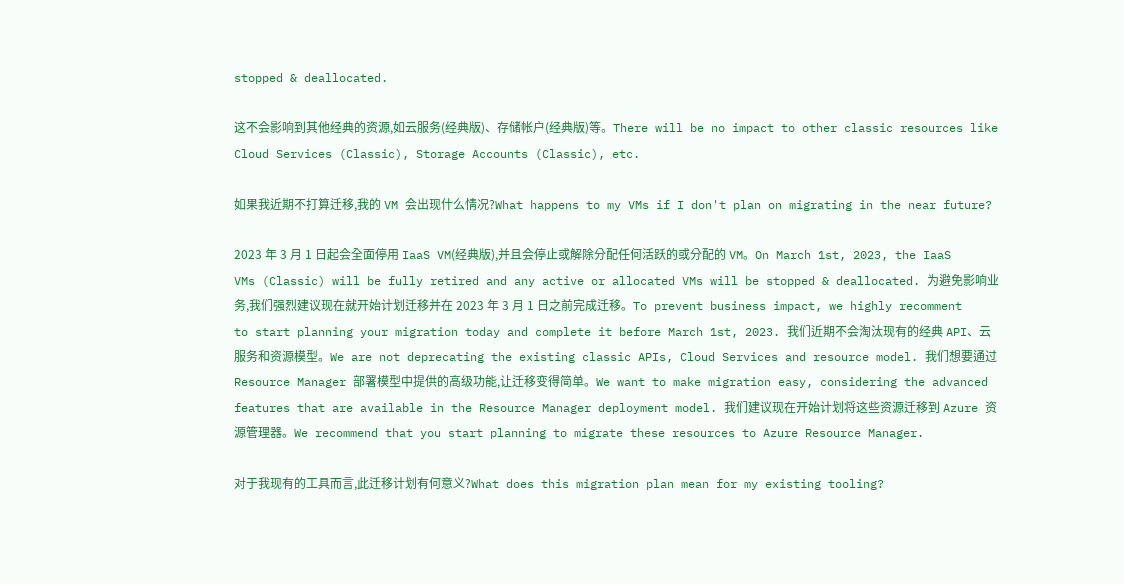stopped & deallocated.

这不会影响到其他经典的资源,如云服务(经典版)、存储帐户(经典版)等。There will be no impact to other classic resources like Cloud Services (Classic), Storage Accounts (Classic), etc.

如果我近期不打算迁移,我的 VM 会出现什么情况?What happens to my VMs if I don't plan on migrating in the near future?

2023 年 3 月 1 日起会全面停用 IaaS VM(经典版),并且会停止或解除分配任何活跃的或分配的 VM。On March 1st, 2023, the IaaS VMs (Classic) will be fully retired and any active or allocated VMs will be stopped & deallocated. 为避免影响业务,我们强烈建议现在就开始计划迁移并在 2023 年 3 月 1 日之前完成迁移。To prevent business impact, we highly recomment to start planning your migration today and complete it before March 1st, 2023. 我们近期不会淘汰现有的经典 API、云服务和资源模型。We are not deprecating the existing classic APIs, Cloud Services and resource model. 我们想要通过 Resource Manager 部署模型中提供的高级功能,让迁移变得简单。We want to make migration easy, considering the advanced features that are available in the Resource Manager deployment model. 我们建议现在开始计划将这些资源迁移到 Azure 资源管理器。We recommend that you start planning to migrate these resources to Azure Resource Manager.

对于我现有的工具而言,此迁移计划有何意义?What does this migration plan mean for my existing tooling?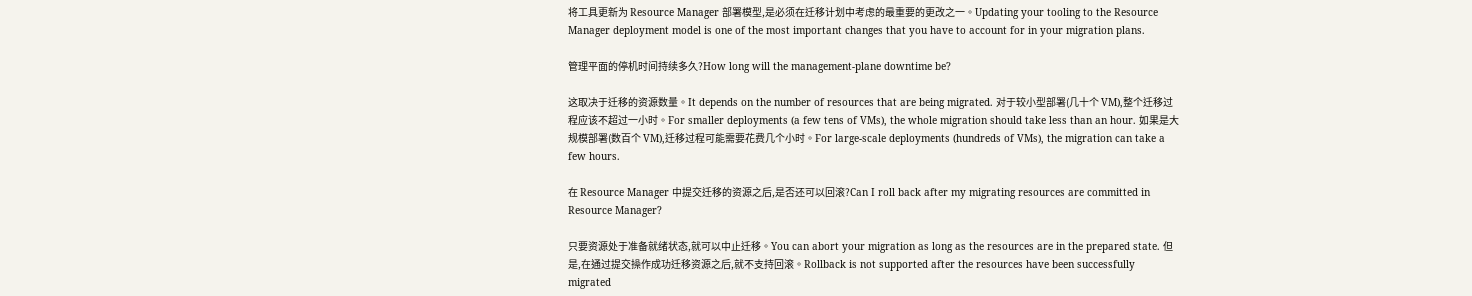将工具更新为 Resource Manager 部署模型,是必须在迁移计划中考虑的最重要的更改之一。Updating your tooling to the Resource Manager deployment model is one of the most important changes that you have to account for in your migration plans.

管理平面的停机时间持续多久?How long will the management-plane downtime be?

这取决于迁移的资源数量。It depends on the number of resources that are being migrated. 对于较小型部署(几十个 VM),整个迁移过程应该不超过一小时。For smaller deployments (a few tens of VMs), the whole migration should take less than an hour. 如果是大规模部署(数百个 VM),迁移过程可能需要花费几个小时。For large-scale deployments (hundreds of VMs), the migration can take a few hours.

在 Resource Manager 中提交迁移的资源之后,是否还可以回滚?Can I roll back after my migrating resources are committed in Resource Manager?

只要资源处于准备就绪状态,就可以中止迁移。You can abort your migration as long as the resources are in the prepared state. 但是,在通过提交操作成功迁移资源之后,就不支持回滚。Rollback is not supported after the resources have been successfully migrated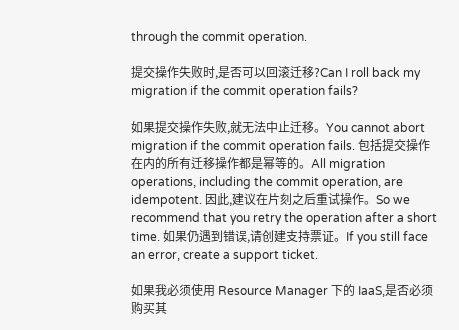through the commit operation.

提交操作失败时,是否可以回滚迁移?Can I roll back my migration if the commit operation fails?

如果提交操作失败,就无法中止迁移。You cannot abort migration if the commit operation fails. 包括提交操作在内的所有迁移操作都是幂等的。All migration operations, including the commit operation, are idempotent. 因此,建议在片刻之后重试操作。So we recommend that you retry the operation after a short time. 如果仍遇到错误,请创建支持票证。If you still face an error, create a support ticket.

如果我必须使用 Resource Manager 下的 IaaS,是否必须购买其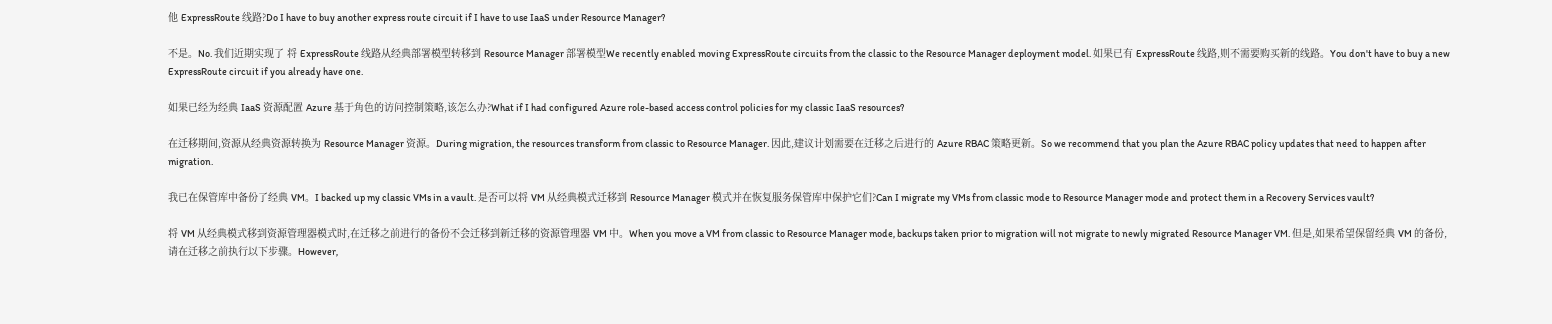他 ExpressRoute 线路?Do I have to buy another express route circuit if I have to use IaaS under Resource Manager?

不是。No. 我们近期实现了 将 ExpressRoute 线路从经典部署模型转移到 Resource Manager 部署模型We recently enabled moving ExpressRoute circuits from the classic to the Resource Manager deployment model. 如果已有 ExpressRoute 线路,则不需要购买新的线路。You don't have to buy a new ExpressRoute circuit if you already have one.

如果已经为经典 IaaS 资源配置 Azure 基于角色的访问控制策略,该怎么办?What if I had configured Azure role-based access control policies for my classic IaaS resources?

在迁移期间,资源从经典资源转换为 Resource Manager 资源。During migration, the resources transform from classic to Resource Manager. 因此,建议计划需要在迁移之后进行的 Azure RBAC 策略更新。So we recommend that you plan the Azure RBAC policy updates that need to happen after migration.

我已在保管库中备份了经典 VM。I backed up my classic VMs in a vault. 是否可以将 VM 从经典模式迁移到 Resource Manager 模式并在恢复服务保管库中保护它们?Can I migrate my VMs from classic mode to Resource Manager mode and protect them in a Recovery Services vault?

将 VM 从经典模式移到资源管理器模式时,在迁移之前进行的备份不会迁移到新迁移的资源管理器 VM 中。When you move a VM from classic to Resource Manager mode, backups taken prior to migration will not migrate to newly migrated Resource Manager VM. 但是,如果希望保留经典 VM 的备份,请在迁移之前执行以下步骤。However,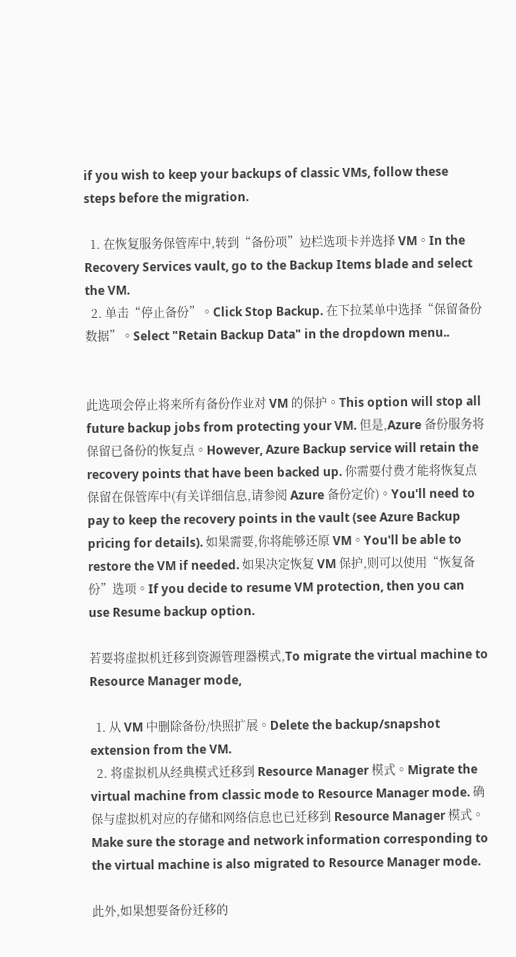if you wish to keep your backups of classic VMs, follow these steps before the migration.

  1. 在恢复服务保管库中,转到“备份项”边栏选项卡并选择 VM。In the Recovery Services vault, go to the Backup Items blade and select the VM.
  2. 单击“停止备份”。Click Stop Backup. 在下拉菜单中选择“保留备份数据”。Select "Retain Backup Data" in the dropdown menu..


此选项会停止将来所有备份作业对 VM 的保护。This option will stop all future backup jobs from protecting your VM. 但是,Azure 备份服务将保留已备份的恢复点。However, Azure Backup service will retain the recovery points that have been backed up. 你需要付费才能将恢复点保留在保管库中(有关详细信息,请参阅 Azure 备份定价)。You'll need to pay to keep the recovery points in the vault (see Azure Backup pricing for details). 如果需要,你将能够还原 VM。You'll be able to restore the VM if needed. 如果决定恢复 VM 保护,则可以使用“恢复备份”选项。If you decide to resume VM protection, then you can use Resume backup option.

若要将虚拟机迁移到资源管理器模式,To migrate the virtual machine to Resource Manager mode,

  1. 从 VM 中删除备份/快照扩展。Delete the backup/snapshot extension from the VM.
  2. 将虚拟机从经典模式迁移到 Resource Manager 模式。Migrate the virtual machine from classic mode to Resource Manager mode. 确保与虚拟机对应的存储和网络信息也已迁移到 Resource Manager 模式。Make sure the storage and network information corresponding to the virtual machine is also migrated to Resource Manager mode.

此外,如果想要备份迁移的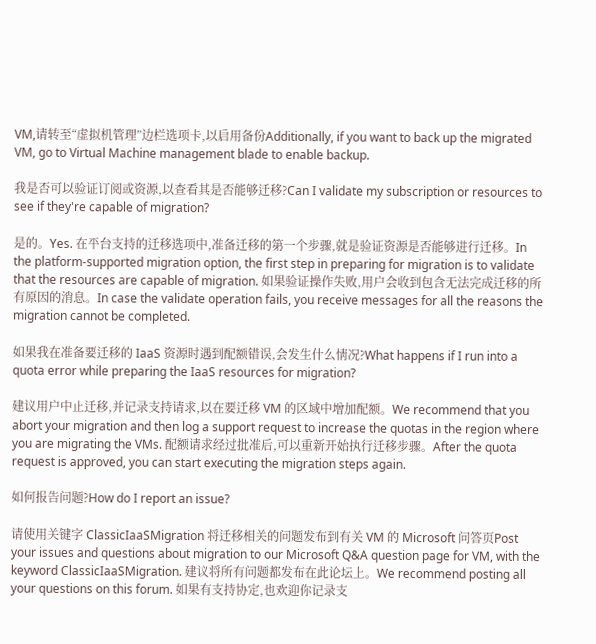VM,请转至“虚拟机管理”边栏选项卡,以启用备份Additionally, if you want to back up the migrated VM, go to Virtual Machine management blade to enable backup.

我是否可以验证订阅或资源,以查看其是否能够迁移?Can I validate my subscription or resources to see if they're capable of migration?

是的。Yes. 在平台支持的迁移选项中,准备迁移的第一个步骤,就是验证资源是否能够进行迁移。In the platform-supported migration option, the first step in preparing for migration is to validate that the resources are capable of migration. 如果验证操作失败,用户会收到包含无法完成迁移的所有原因的消息。In case the validate operation fails, you receive messages for all the reasons the migration cannot be completed.

如果我在准备要迁移的 IaaS 资源时遇到配额错误,会发生什么情况?What happens if I run into a quota error while preparing the IaaS resources for migration?

建议用户中止迁移,并记录支持请求,以在要迁移 VM 的区域中增加配额。We recommend that you abort your migration and then log a support request to increase the quotas in the region where you are migrating the VMs. 配额请求经过批准后,可以重新开始执行迁移步骤。After the quota request is approved, you can start executing the migration steps again.

如何报告问题?How do I report an issue?

请使用关键字 ClassicIaaSMigration 将迁移相关的问题发布到有关 VM 的 Microsoft 问答页Post your issues and questions about migration to our Microsoft Q&A question page for VM, with the keyword ClassicIaaSMigration. 建议将所有问题都发布在此论坛上。We recommend posting all your questions on this forum. 如果有支持协定,也欢迎你记录支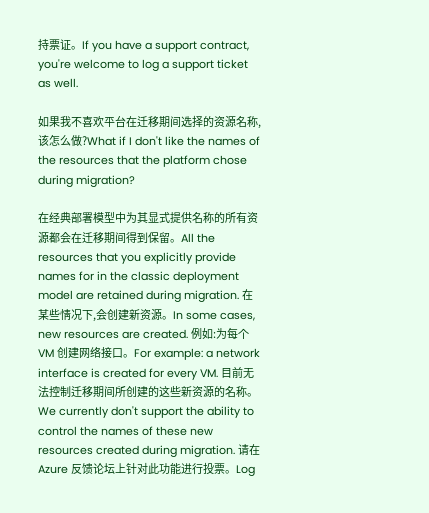持票证。If you have a support contract, you're welcome to log a support ticket as well.

如果我不喜欢平台在迁移期间选择的资源名称,该怎么做?What if I don't like the names of the resources that the platform chose during migration?

在经典部署模型中为其显式提供名称的所有资源都会在迁移期间得到保留。All the resources that you explicitly provide names for in the classic deployment model are retained during migration. 在某些情况下,会创建新资源。In some cases, new resources are created. 例如:为每个 VM 创建网络接口。For example: a network interface is created for every VM. 目前无法控制迁移期间所创建的这些新资源的名称。We currently don't support the ability to control the names of these new resources created during migration. 请在 Azure 反馈论坛上针对此功能进行投票。Log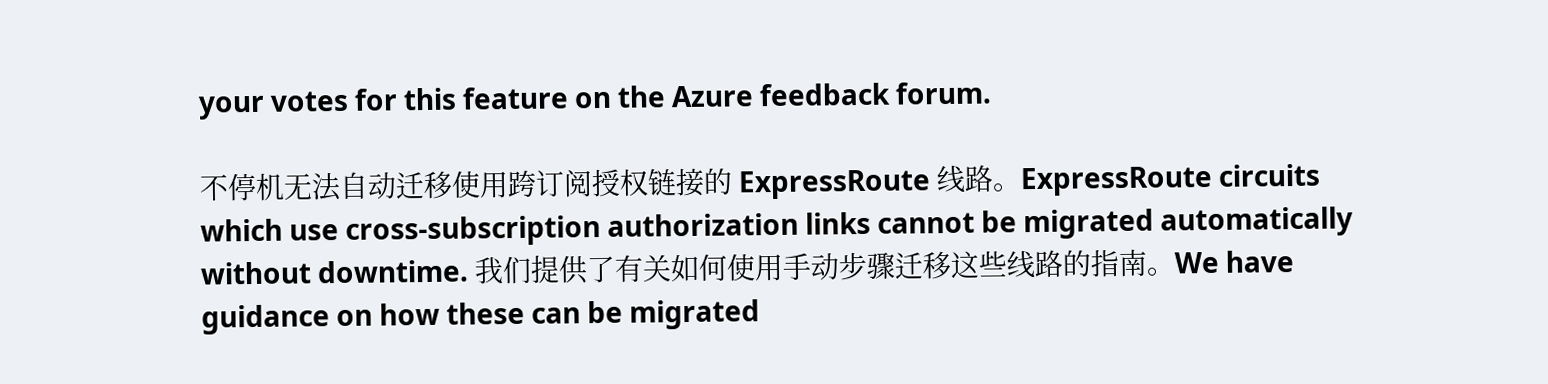your votes for this feature on the Azure feedback forum.

不停机无法自动迁移使用跨订阅授权链接的 ExpressRoute 线路。ExpressRoute circuits which use cross-subscription authorization links cannot be migrated automatically without downtime. 我们提供了有关如何使用手动步骤迁移这些线路的指南。We have guidance on how these can be migrated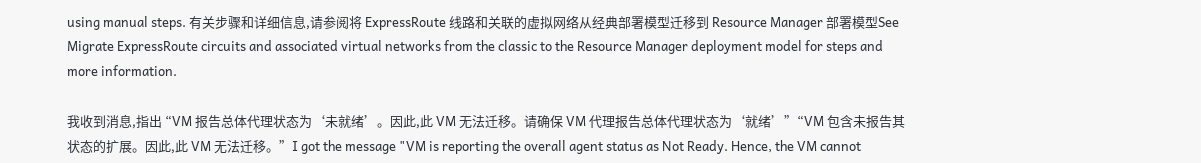using manual steps. 有关步骤和详细信息,请参阅将 ExpressRoute 线路和关联的虚拟网络从经典部署模型迁移到 Resource Manager 部署模型See Migrate ExpressRoute circuits and associated virtual networks from the classic to the Resource Manager deployment model for steps and more information.

我收到消息,指出 “VM 报告总体代理状态为‘未就绪’。因此,此 VM 无法迁移。请确保 VM 代理报告总体代理状态为‘就绪’”“VM 包含未报告其状态的扩展。因此,此 VM 无法迁移。”I got the message "VM is reporting the overall agent status as Not Ready. Hence, the VM cannot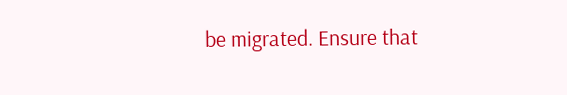be migrated. Ensure that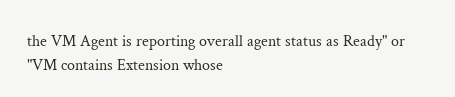the VM Agent is reporting overall agent status as Ready" or "VM contains Extension whose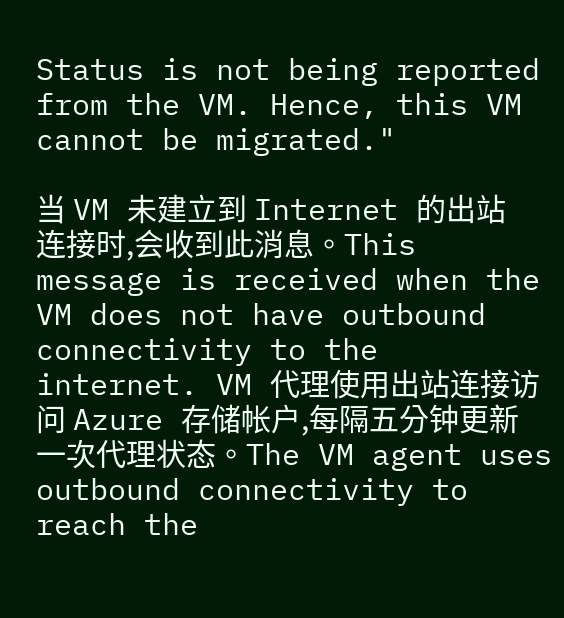Status is not being reported from the VM. Hence, this VM cannot be migrated."

当 VM 未建立到 Internet 的出站连接时,会收到此消息。This message is received when the VM does not have outbound connectivity to the internet. VM 代理使用出站连接访问 Azure 存储帐户,每隔五分钟更新一次代理状态。The VM agent uses outbound connectivity to reach the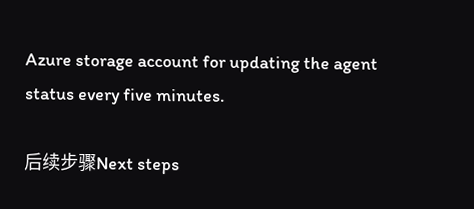Azure storage account for updating the agent status every five minutes.

后续步骤Next steps